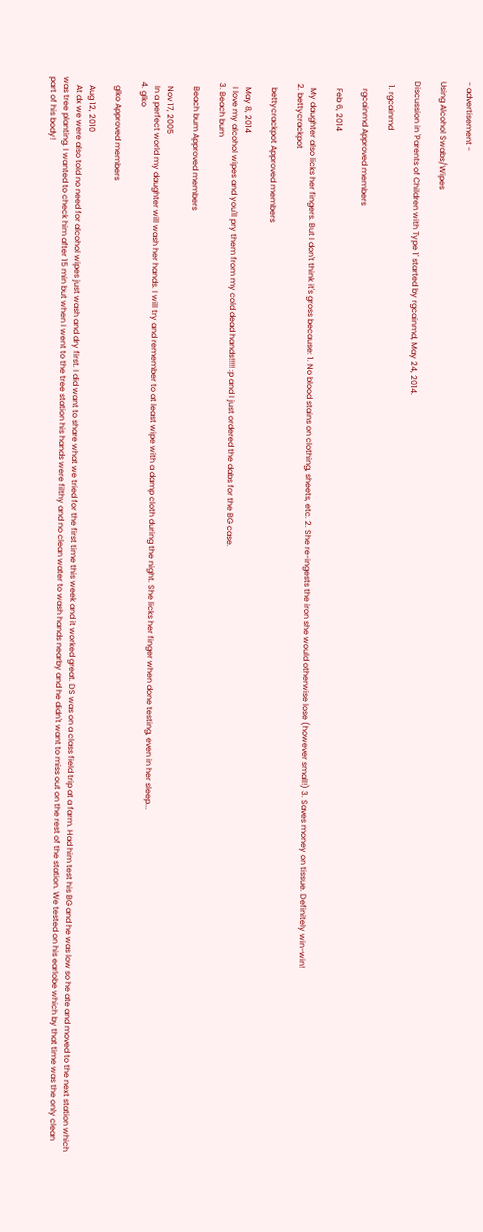- advertisement -

Using Alcohol Swabs/Wipes

Discussion in 'Parents of Children with Type 1' started by rgcainmd, May 24, 2014.

  1. rgcainmd

    rgcainmd Approved members

    Feb 6, 2014

    My daughter also licks her fingers. But I don't think it's gross because: 1. No blood stains on clothing, sheets, etc. 2. She re-ingests the iron she would otherwise lose (however small!) 3. Saves money on tissue. Definitely win-win!
  2. bettycrackpot

    bettycrackpot Approved members

    May 8, 2014
    I love my alcohol wipes and you'll pry them from my cold dead hands!!!!! :p and I just ordered the dabs for the BG case.
  3. Beach bum

    Beach bum Approved members

    Nov 17, 2005
    In a perfect world my daughter will wash her hands. I will try and remember to at least wipe with a damp cloth during the night. She licks her finger when done testing, even in her sleep...
  4. glko

    glko Approved members

    Aug 12, 2010
    At dx we were also told no need for alcohol wipes just wash and dry first. I did want to share what we tried for the first time this week and it worked great. DS was on a class field trip at a farm. Had him test his BG and he was low so he ate and moved to the next station which was tree planting. I wanted to check him after 15 min but when I went to the tree station his hands were filthy and no clean water to wash hands nearby and he didn't want to miss out on the rest of the station. We tested on his earlobe which by that time was the only clean part of his body!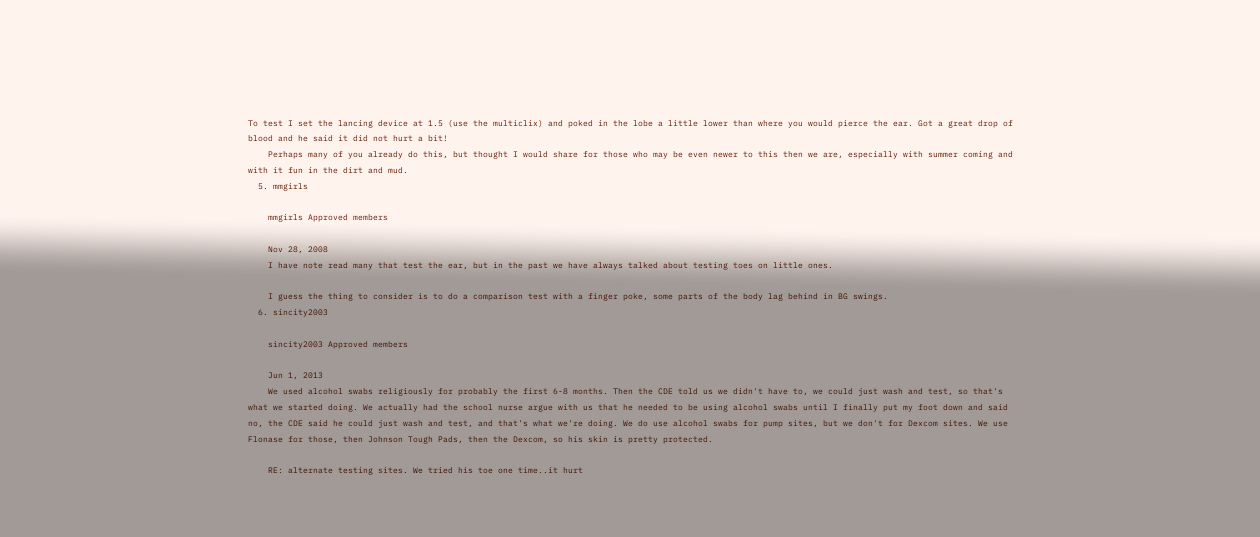To test I set the lancing device at 1.5 (use the multiclix) and poked in the lobe a little lower than where you would pierce the ear. Got a great drop of blood and he said it did not hurt a bit!
    Perhaps many of you already do this, but thought I would share for those who may be even newer to this then we are, especially with summer coming and with it fun in the dirt and mud.
  5. mmgirls

    mmgirls Approved members

    Nov 28, 2008
    I have note read many that test the ear, but in the past we have always talked about testing toes on little ones.

    I guess the thing to consider is to do a comparison test with a finger poke, some parts of the body lag behind in BG swings.
  6. sincity2003

    sincity2003 Approved members

    Jun 1, 2013
    We used alcohol swabs religiously for probably the first 6-8 months. Then the CDE told us we didn't have to, we could just wash and test, so that's what we started doing. We actually had the school nurse argue with us that he needed to be using alcohol swabs until I finally put my foot down and said no, the CDE said he could just wash and test, and that's what we're doing. We do use alcohol swabs for pump sites, but we don't for Dexcom sites. We use Flonase for those, then Johnson Tough Pads, then the Dexcom, so his skin is pretty protected.

    RE: alternate testing sites. We tried his toe one time..it hurt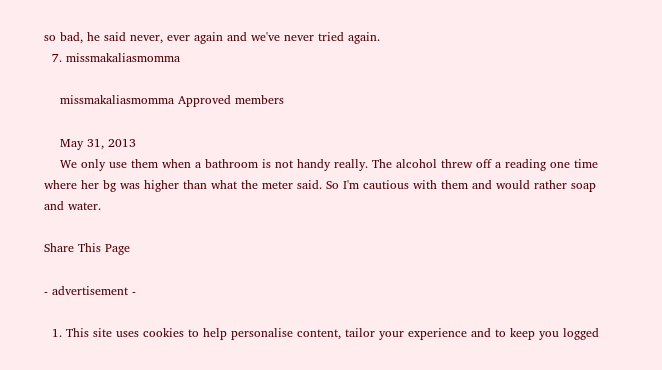so bad, he said never, ever again and we've never tried again.
  7. missmakaliasmomma

    missmakaliasmomma Approved members

    May 31, 2013
    We only use them when a bathroom is not handy really. The alcohol threw off a reading one time where her bg was higher than what the meter said. So I'm cautious with them and would rather soap and water.

Share This Page

- advertisement -

  1. This site uses cookies to help personalise content, tailor your experience and to keep you logged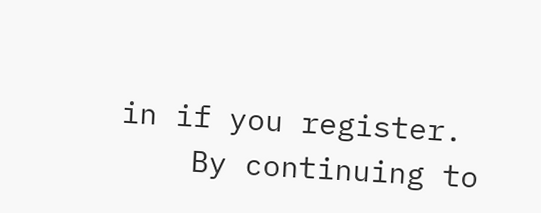in if you register.
    By continuing to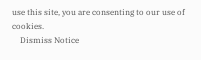use this site, you are consenting to our use of cookies.
    Dismiss Notice